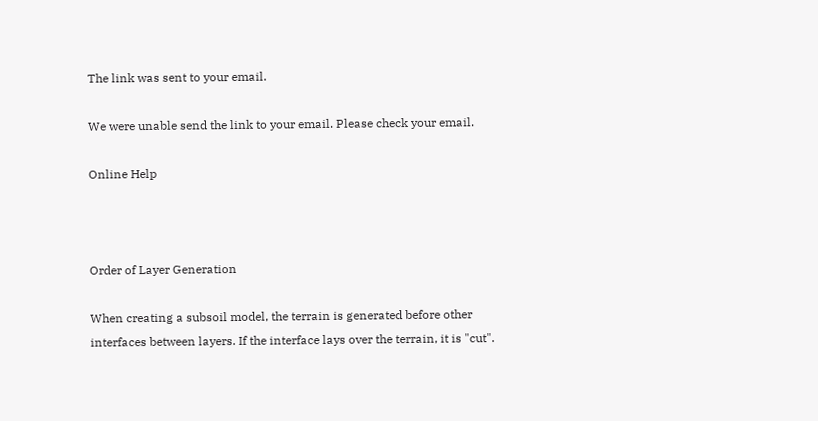The link was sent to your email.

We were unable send the link to your email. Please check your email.

Online Help



Order of Layer Generation

When creating a subsoil model, the terrain is generated before other interfaces between layers. If the interface lays over the terrain, it is "cut".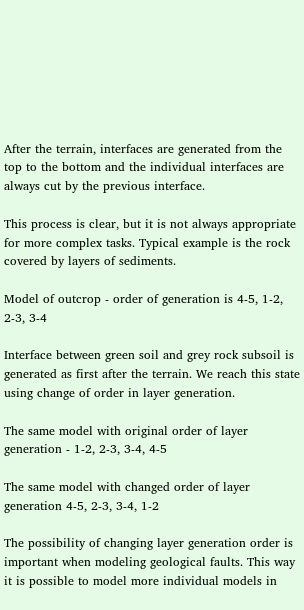After the terrain, interfaces are generated from the top to the bottom and the individual interfaces are always cut by the previous interface.

This process is clear, but it is not always appropriate for more complex tasks. Typical example is the rock covered by layers of sediments.

Model of outcrop - order of generation is 4-5, 1-2, 2-3, 3-4

Interface between green soil and grey rock subsoil is generated as first after the terrain. We reach this state using change of order in layer generation.

The same model with original order of layer generation - 1-2, 2-3, 3-4, 4-5

The same model with changed order of layer generation 4-5, 2-3, 3-4, 1-2

The possibility of changing layer generation order is important when modeling geological faults. This way it is possible to model more individual models in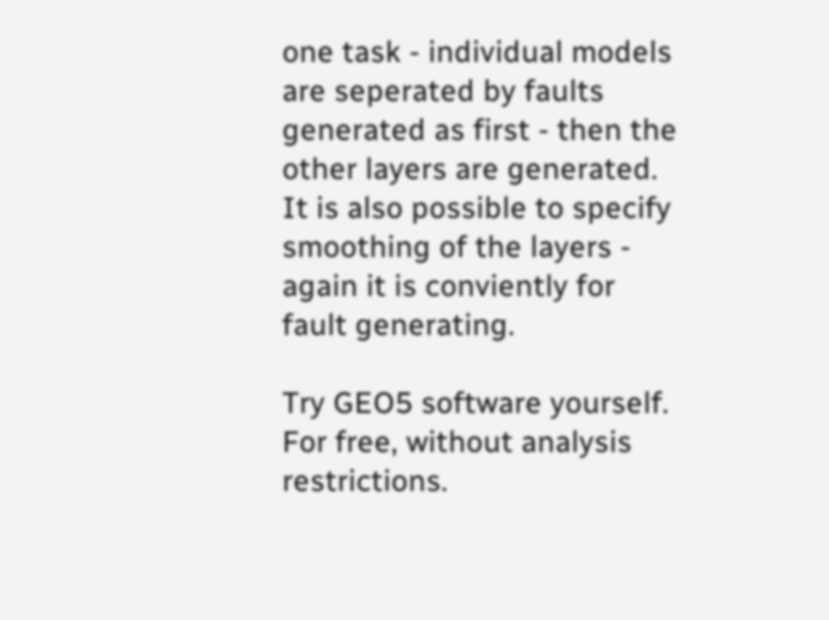one task - individual models are seperated by faults generated as first - then the other layers are generated. It is also possible to specify smoothing of the layers - again it is conviently for fault generating.

Try GEO5 software yourself.
For free, without analysis restrictions.